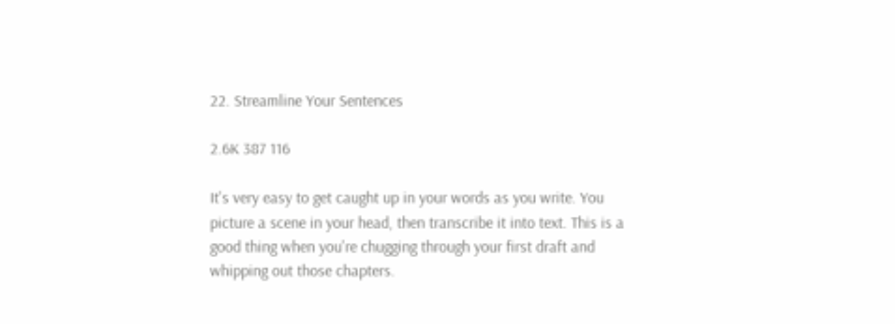22. Streamline Your Sentences

2.6K 387 116

It's very easy to get caught up in your words as you write. You picture a scene in your head, then transcribe it into text. This is a good thing when you're chugging through your first draft and whipping out those chapters.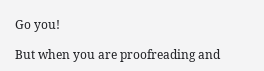Go you!

But when you are proofreading and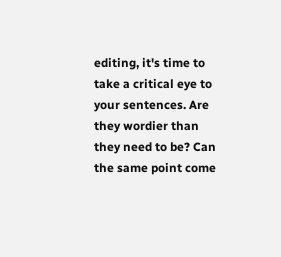editing, it's time to take a critical eye to your sentences. Are they wordier than they need to be? Can the same point come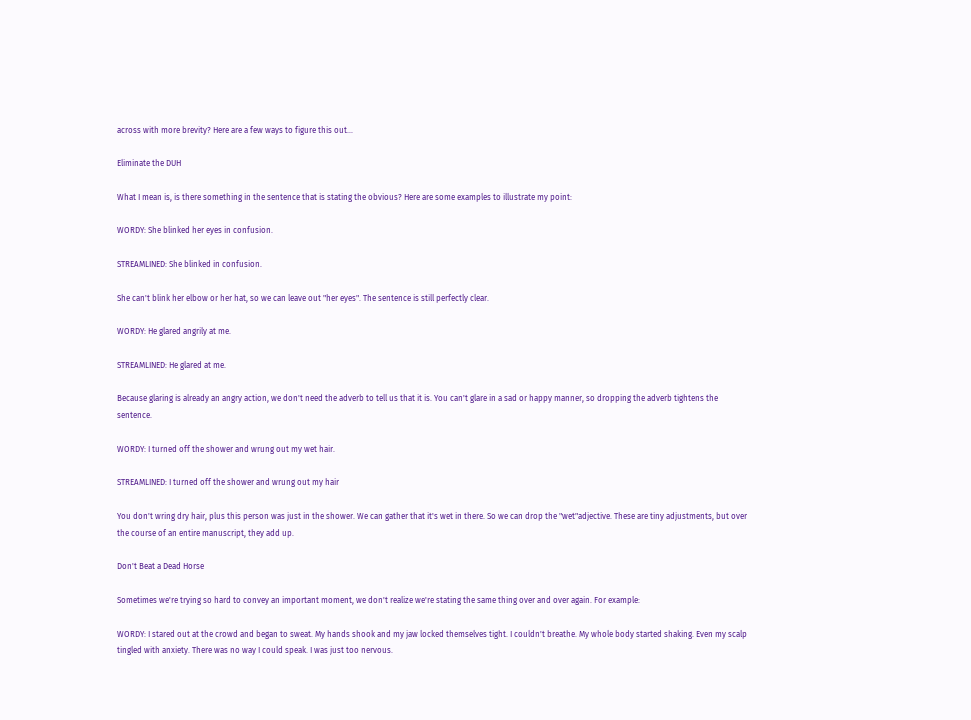across with more brevity? Here are a few ways to figure this out...

Eliminate the DUH

What I mean is, is there something in the sentence that is stating the obvious? Here are some examples to illustrate my point:

WORDY: She blinked her eyes in confusion.

STREAMLINED: She blinked in confusion.

She can't blink her elbow or her hat, so we can leave out "her eyes". The sentence is still perfectly clear.

WORDY: He glared angrily at me.

STREAMLINED: He glared at me.

Because glaring is already an angry action, we don't need the adverb to tell us that it is. You can't glare in a sad or happy manner, so dropping the adverb tightens the sentence.

WORDY: I turned off the shower and wrung out my wet hair.

STREAMLINED: I turned off the shower and wrung out my hair

You don't wring dry hair, plus this person was just in the shower. We can gather that it's wet in there. So we can drop the "wet"adjective. These are tiny adjustments, but over the course of an entire manuscript, they add up.

Don't Beat a Dead Horse

Sometimes we're trying so hard to convey an important moment, we don't realize we're stating the same thing over and over again. For example:

WORDY: I stared out at the crowd and began to sweat. My hands shook and my jaw locked themselves tight. I couldn't breathe. My whole body started shaking. Even my scalp tingled with anxiety. There was no way I could speak. I was just too nervous.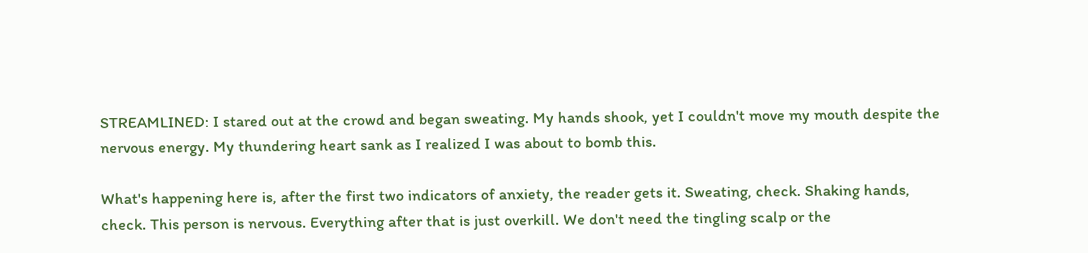STREAMLINED: I stared out at the crowd and began sweating. My hands shook, yet I couldn't move my mouth despite the nervous energy. My thundering heart sank as I realized I was about to bomb this.

What's happening here is, after the first two indicators of anxiety, the reader gets it. Sweating, check. Shaking hands, check. This person is nervous. Everything after that is just overkill. We don't need the tingling scalp or the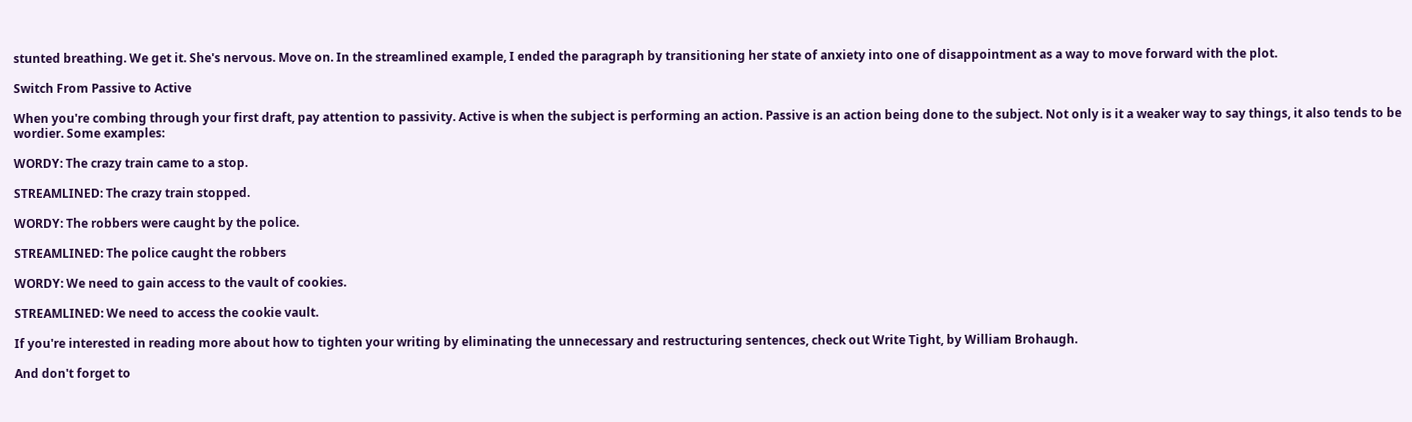stunted breathing. We get it. She's nervous. Move on. In the streamlined example, I ended the paragraph by transitioning her state of anxiety into one of disappointment as a way to move forward with the plot.

Switch From Passive to Active

When you're combing through your first draft, pay attention to passivity. Active is when the subject is performing an action. Passive is an action being done to the subject. Not only is it a weaker way to say things, it also tends to be wordier. Some examples:

WORDY: The crazy train came to a stop.

STREAMLINED: The crazy train stopped.

WORDY: The robbers were caught by the police.

STREAMLINED: The police caught the robbers

WORDY: We need to gain access to the vault of cookies.

STREAMLINED: We need to access the cookie vault.

If you're interested in reading more about how to tighten your writing by eliminating the unnecessary and restructuring sentences, check out Write Tight, by William Brohaugh.

And don't forget to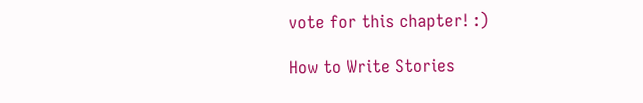vote for this chapter! :)

How to Write Stories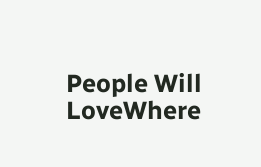People Will LoveWhere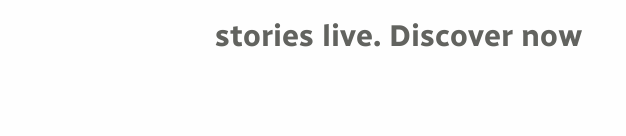stories live. Discover now